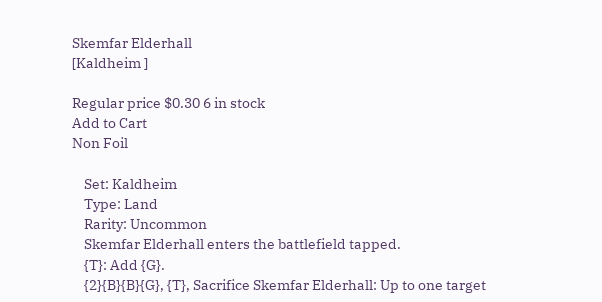Skemfar Elderhall
[Kaldheim ]

Regular price $0.30 6 in stock
Add to Cart
Non Foil

    Set: Kaldheim
    Type: Land
    Rarity: Uncommon
    Skemfar Elderhall enters the battlefield tapped.
    {T}: Add {G}.
    {2}{B}{B}{G}, {T}, Sacrifice Skemfar Elderhall: Up to one target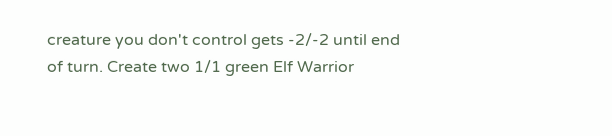creature you don't control gets -2/-2 until end of turn. Create two 1/1 green Elf Warrior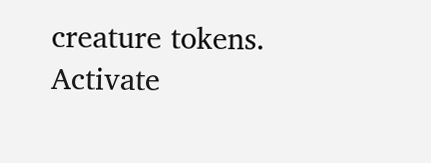creature tokens. Activate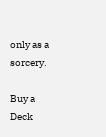only as a sorcery.

Buy a Deck